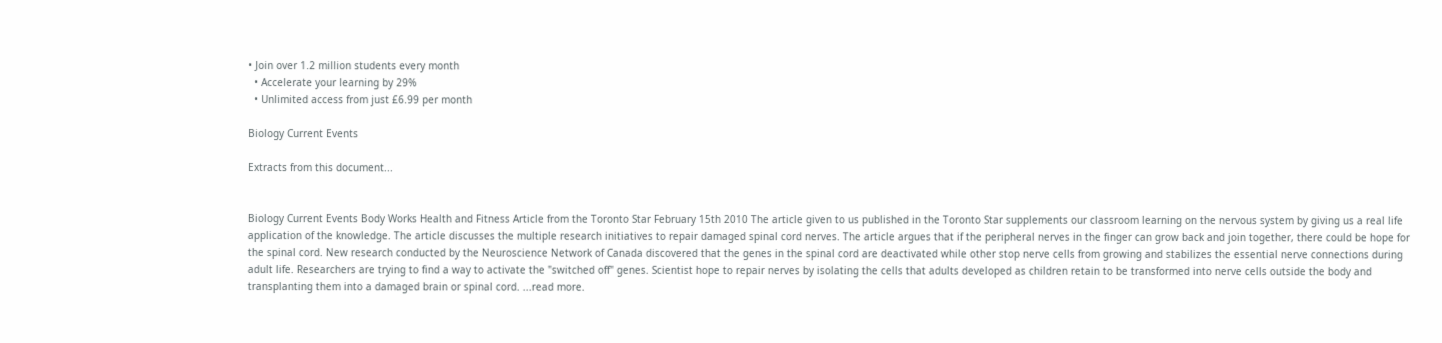• Join over 1.2 million students every month
  • Accelerate your learning by 29%
  • Unlimited access from just £6.99 per month

Biology Current Events

Extracts from this document...


Biology Current Events Body Works Health and Fitness Article from the Toronto Star February 15th 2010 The article given to us published in the Toronto Star supplements our classroom learning on the nervous system by giving us a real life application of the knowledge. The article discusses the multiple research initiatives to repair damaged spinal cord nerves. The article argues that if the peripheral nerves in the finger can grow back and join together, there could be hope for the spinal cord. New research conducted by the Neuroscience Network of Canada discovered that the genes in the spinal cord are deactivated while other stop nerve cells from growing and stabilizes the essential nerve connections during adult life. Researchers are trying to find a way to activate the "switched off" genes. Scientist hope to repair nerves by isolating the cells that adults developed as children retain to be transformed into nerve cells outside the body and transplanting them into a damaged brain or spinal cord. ...read more.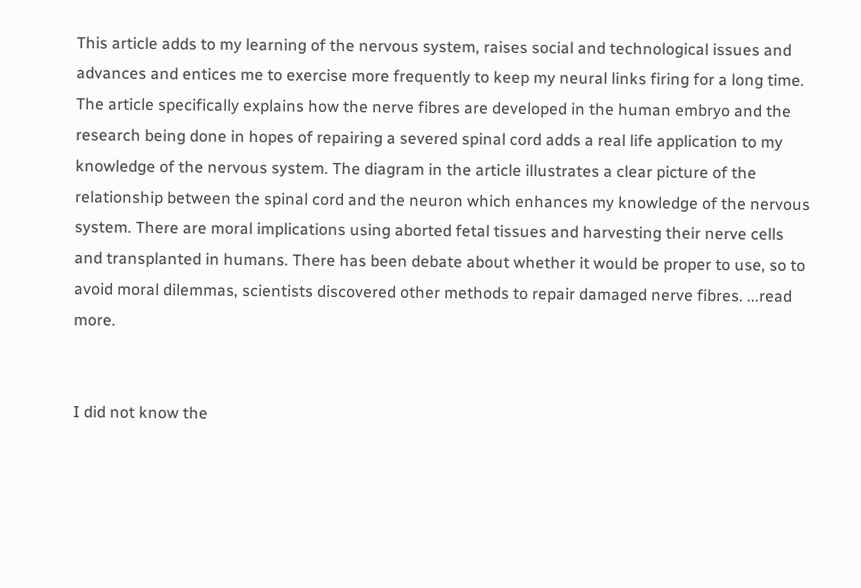This article adds to my learning of the nervous system, raises social and technological issues and advances and entices me to exercise more frequently to keep my neural links firing for a long time. The article specifically explains how the nerve fibres are developed in the human embryo and the research being done in hopes of repairing a severed spinal cord adds a real life application to my knowledge of the nervous system. The diagram in the article illustrates a clear picture of the relationship between the spinal cord and the neuron which enhances my knowledge of the nervous system. There are moral implications using aborted fetal tissues and harvesting their nerve cells and transplanted in humans. There has been debate about whether it would be proper to use, so to avoid moral dilemmas, scientists discovered other methods to repair damaged nerve fibres. ...read more.


I did not know the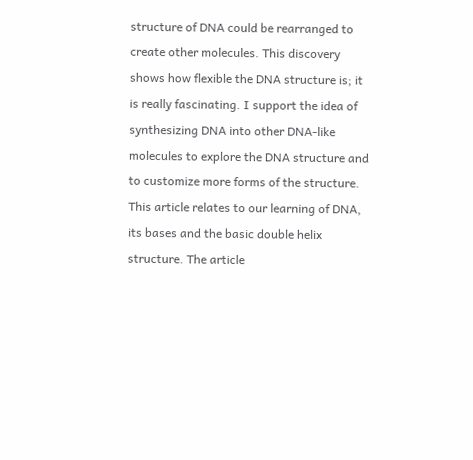structure of DNA could be rearranged to create other molecules. This discovery shows how flexible the DNA structure is; it is really fascinating. I support the idea of synthesizing DNA into other DNA-like molecules to explore the DNA structure and to customize more forms of the structure. This article relates to our learning of DNA, its bases and the basic double helix structure. The article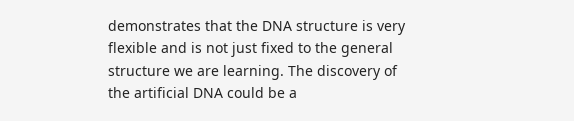demonstrates that the DNA structure is very flexible and is not just fixed to the general structure we are learning. The discovery of the artificial DNA could be a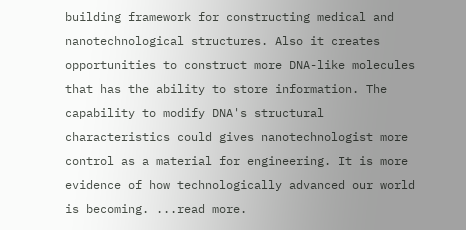building framework for constructing medical and nanotechnological structures. Also it creates opportunities to construct more DNA-like molecules that has the ability to store information. The capability to modify DNA's structural characteristics could gives nanotechnologist more control as a material for engineering. It is more evidence of how technologically advanced our world is becoming. ...read more.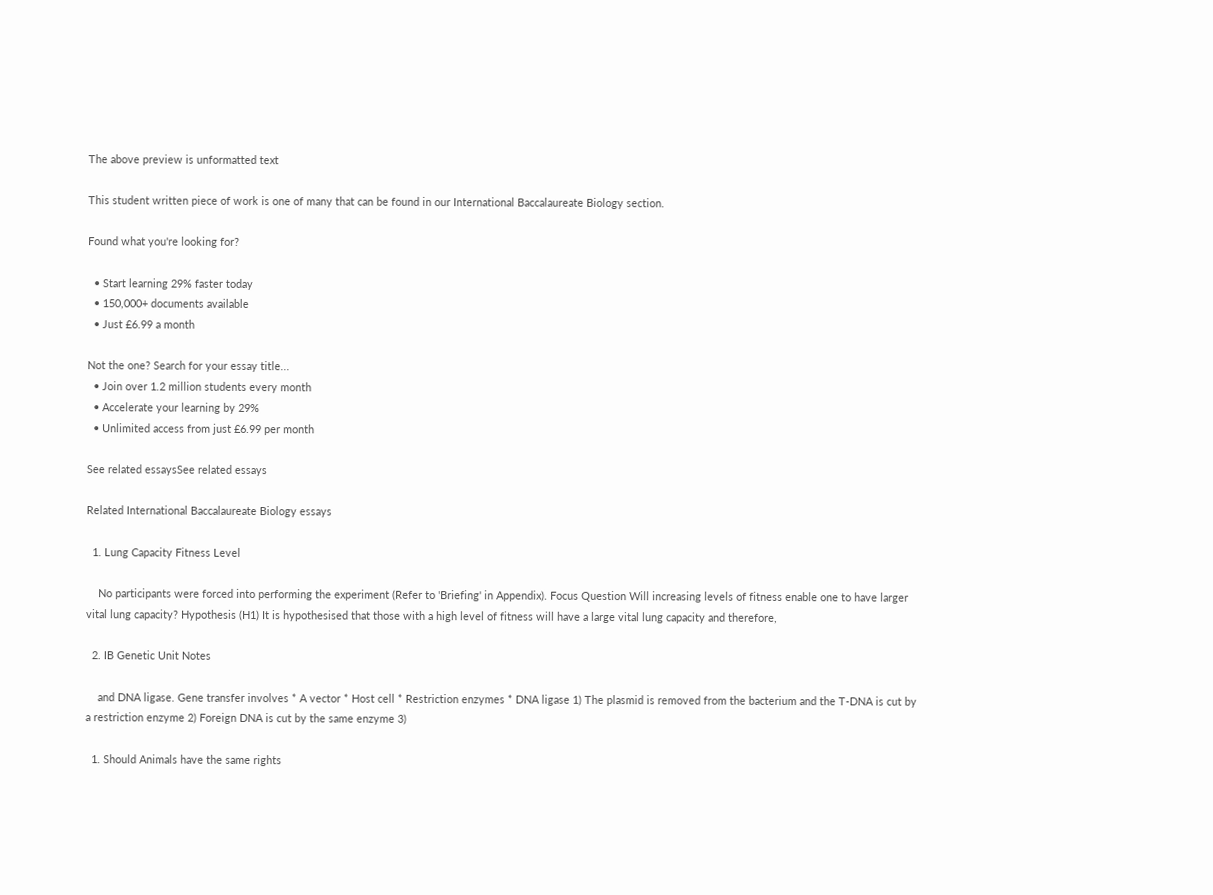The above preview is unformatted text

This student written piece of work is one of many that can be found in our International Baccalaureate Biology section.

Found what you're looking for?

  • Start learning 29% faster today
  • 150,000+ documents available
  • Just £6.99 a month

Not the one? Search for your essay title...
  • Join over 1.2 million students every month
  • Accelerate your learning by 29%
  • Unlimited access from just £6.99 per month

See related essaysSee related essays

Related International Baccalaureate Biology essays

  1. Lung Capacity Fitness Level

    No participants were forced into performing the experiment (Refer to 'Briefing' in Appendix). Focus Question Will increasing levels of fitness enable one to have larger vital lung capacity? Hypothesis (H1) It is hypothesised that those with a high level of fitness will have a large vital lung capacity and therefore,

  2. IB Genetic Unit Notes

    and DNA ligase. Gene transfer involves * A vector * Host cell * Restriction enzymes * DNA ligase 1) The plasmid is removed from the bacterium and the T-DNA is cut by a restriction enzyme 2) Foreign DNA is cut by the same enzyme 3)

  1. Should Animals have the same rights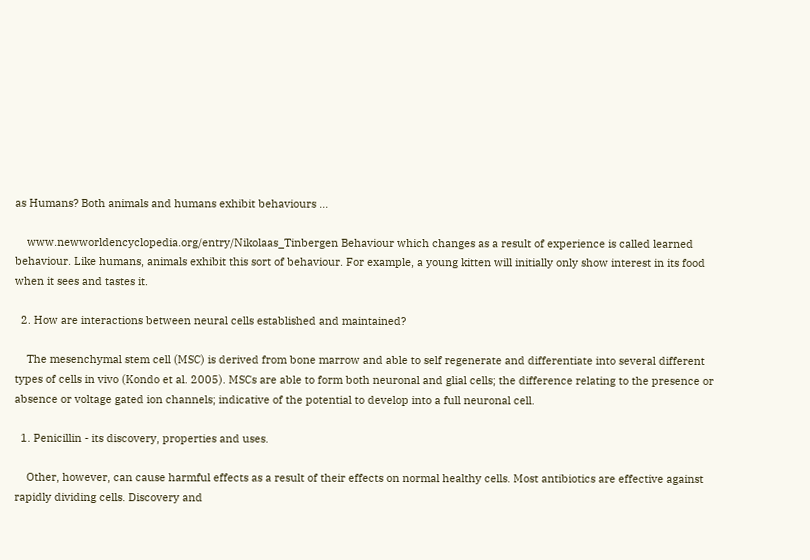as Humans? Both animals and humans exhibit behaviours ...

    www.newworldencyclopedia.org/entry/Nikolaas_Tinbergen Behaviour which changes as a result of experience is called learned behaviour. Like humans, animals exhibit this sort of behaviour. For example, a young kitten will initially only show interest in its food when it sees and tastes it.

  2. How are interactions between neural cells established and maintained?

    The mesenchymal stem cell (MSC) is derived from bone marrow and able to self regenerate and differentiate into several different types of cells in vivo (Kondo et al. 2005). MSCs are able to form both neuronal and glial cells; the difference relating to the presence or absence or voltage gated ion channels; indicative of the potential to develop into a full neuronal cell.

  1. Penicillin - its discovery, properties and uses.

    Other, however, can cause harmful effects as a result of their effects on normal healthy cells. Most antibiotics are effective against rapidly dividing cells. Discovery and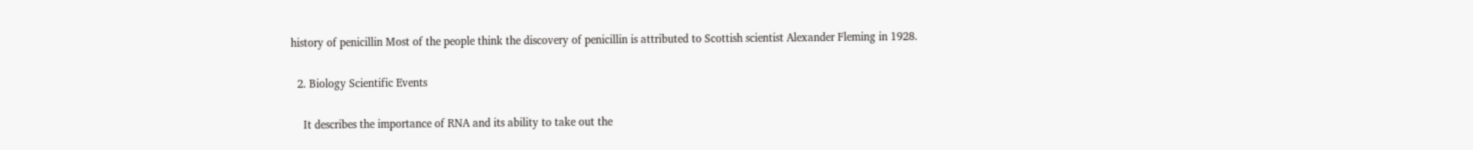history of penicillin Most of the people think the discovery of penicillin is attributed to Scottish scientist Alexander Fleming in 1928.

  2. Biology Scientific Events

    It describes the importance of RNA and its ability to take out the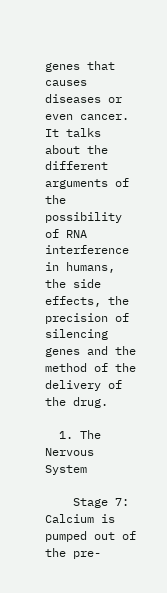genes that causes diseases or even cancer. It talks about the different arguments of the possibility of RNA interference in humans, the side effects, the precision of silencing genes and the method of the delivery of the drug.

  1. The Nervous System

    Stage 7: Calcium is pumped out of the pre-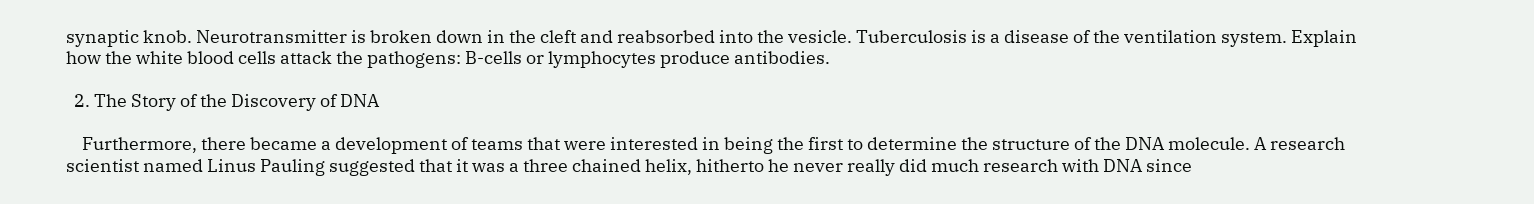synaptic knob. Neurotransmitter is broken down in the cleft and reabsorbed into the vesicle. Tuberculosis is a disease of the ventilation system. Explain how the white blood cells attack the pathogens: B-cells or lymphocytes produce antibodies.

  2. The Story of the Discovery of DNA

    Furthermore, there became a development of teams that were interested in being the first to determine the structure of the DNA molecule. A research scientist named Linus Pauling suggested that it was a three chained helix, hitherto he never really did much research with DNA since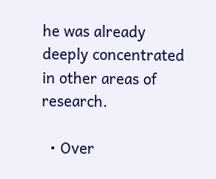he was already deeply concentrated in other areas of research.

  • Over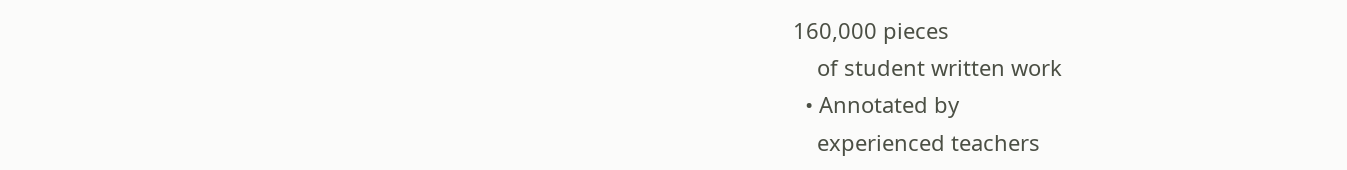160,000 pieces
    of student written work
  • Annotated by
    experienced teachers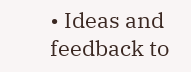• Ideas and feedback to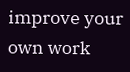improve your own work